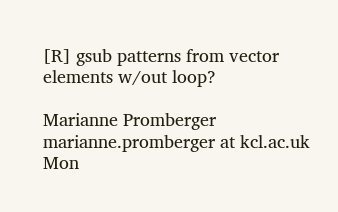[R] gsub patterns from vector elements w/out loop?

Marianne Promberger marianne.promberger at kcl.ac.uk
Mon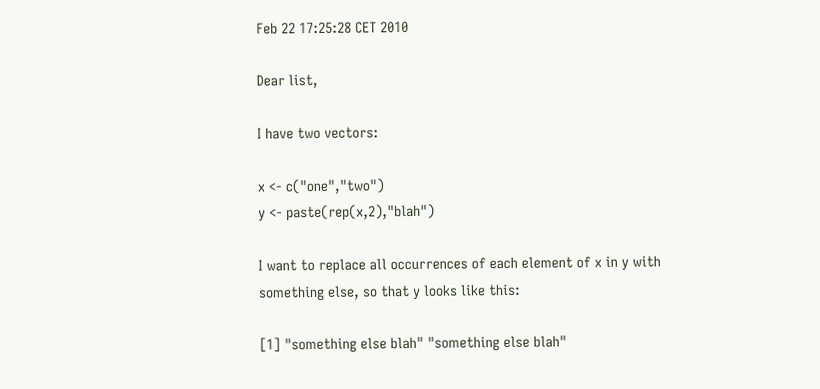Feb 22 17:25:28 CET 2010

Dear list,

I have two vectors:

x <- c("one","two")
y <- paste(rep(x,2),"blah")

I want to replace all occurrences of each element of x in y with
something else, so that y looks like this:

[1] "something else blah" "something else blah"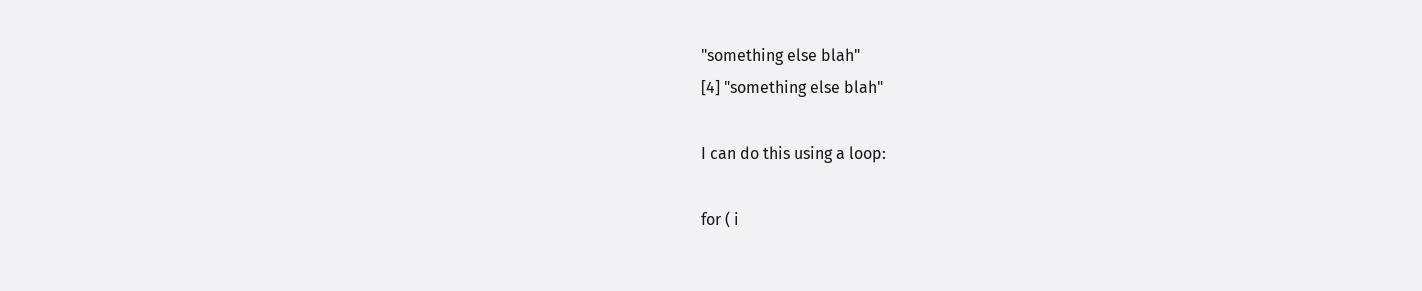"something else blah"
[4] "something else blah"

I can do this using a loop:

for ( i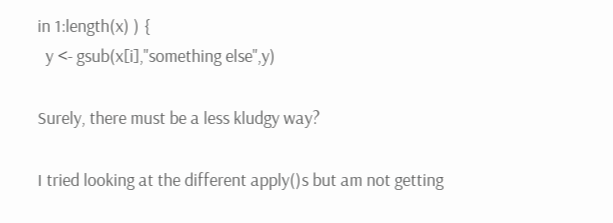in 1:length(x) ) {
  y <- gsub(x[i],"something else",y)

Surely, there must be a less kludgy way?

I tried looking at the different apply()s but am not getting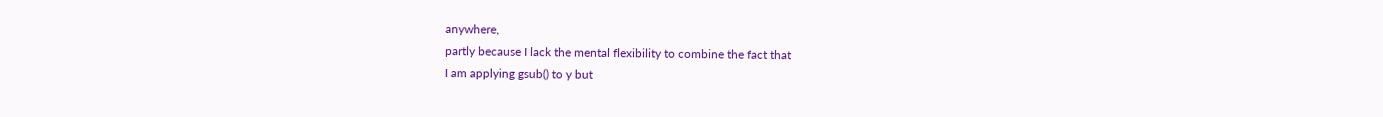anywhere,
partly because I lack the mental flexibility to combine the fact that
I am applying gsub() to y but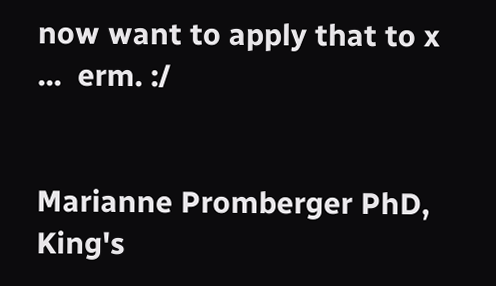now want to apply that to x ...  erm. :/


Marianne Promberger PhD, King's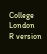College London
R version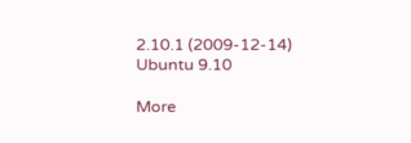2.10.1 (2009-12-14)
Ubuntu 9.10

More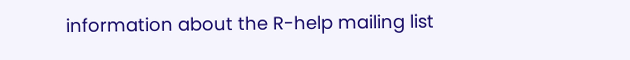information about the R-help mailing list